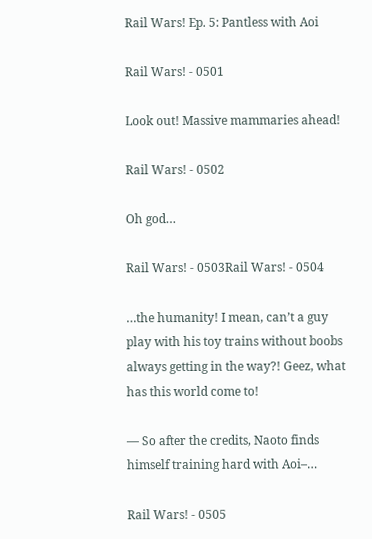Rail Wars! Ep. 5: Pantless with Aoi

Rail Wars! - 0501

Look out! Massive mammaries ahead!

Rail Wars! - 0502

Oh god…

Rail Wars! - 0503Rail Wars! - 0504

…the humanity! I mean, can’t a guy play with his toy trains without boobs always getting in the way?! Geez, what has this world come to!

— So after the credits, Naoto finds himself training hard with Aoi–…

Rail Wars! - 0505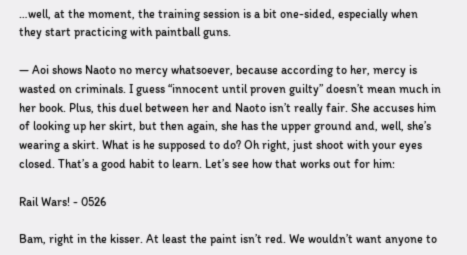…well, at the moment, the training session is a bit one-sided, especially when they start practicing with paintball guns.

— Aoi shows Naoto no mercy whatsoever, because according to her, mercy is wasted on criminals. I guess “innocent until proven guilty” doesn’t mean much in her book. Plus, this duel between her and Naoto isn’t really fair. She accuses him of looking up her skirt, but then again, she has the upper ground and, well, she’s wearing a skirt. What is he supposed to do? Oh right, just shoot with your eyes closed. That’s a good habit to learn. Let’s see how that works out for him:

Rail Wars! - 0526

Bam, right in the kisser. At least the paint isn’t red. We wouldn’t want anyone to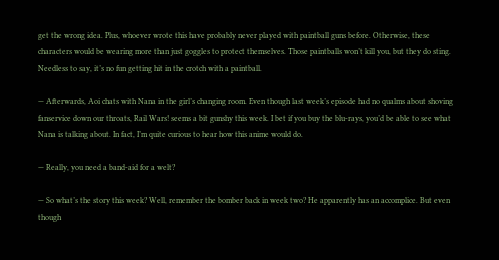get the wrong idea. Plus, whoever wrote this have probably never played with paintball guns before. Otherwise, these characters would be wearing more than just goggles to protect themselves. Those paintballs won’t kill you, but they do sting. Needless to say, it’s no fun getting hit in the crotch with a paintball.

— Afterwards, Aoi chats with Nana in the girl’s changing room. Even though last week’s episode had no qualms about shoving fanservice down our throats, Rail Wars! seems a bit gunshy this week. I bet if you buy the blu-rays, you’d be able to see what Nana is talking about. In fact, I’m quite curious to hear how this anime would do.

— Really, you need a band-aid for a welt?

— So what’s the story this week? Well, remember the bomber back in week two? He apparently has an accomplice. But even though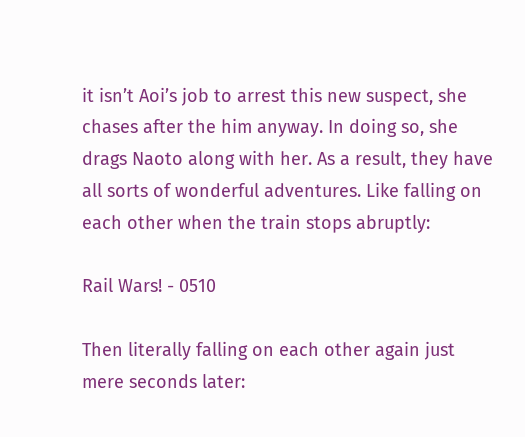it isn’t Aoi’s job to arrest this new suspect, she chases after the him anyway. In doing so, she drags Naoto along with her. As a result, they have all sorts of wonderful adventures. Like falling on each other when the train stops abruptly:

Rail Wars! - 0510

Then literally falling on each other again just mere seconds later: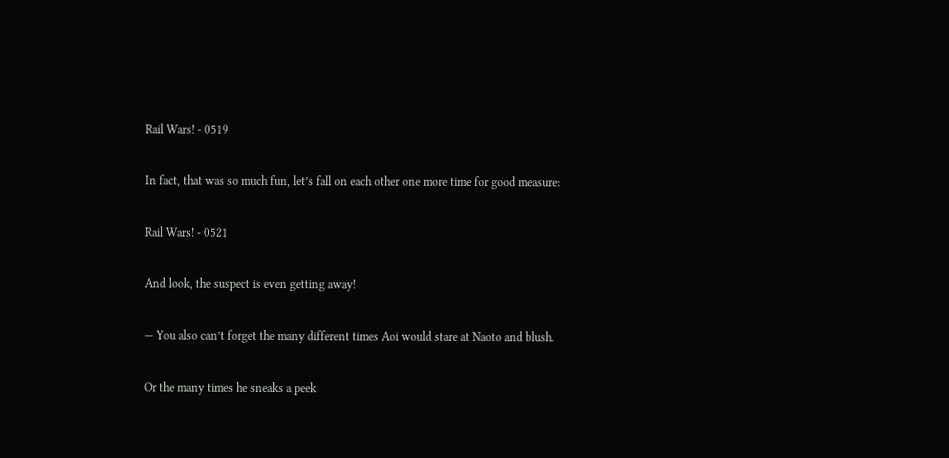Rail Wars! - 0519

In fact, that was so much fun, let’s fall on each other one more time for good measure:

Rail Wars! - 0521

And look, the suspect is even getting away!

— You also can’t forget the many different times Aoi would stare at Naoto and blush.

Or the many times he sneaks a peek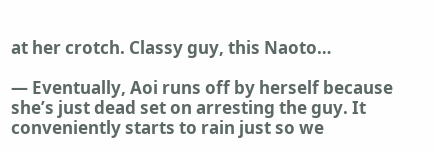at her crotch. Classy guy, this Naoto…

— Eventually, Aoi runs off by herself because she’s just dead set on arresting the guy. It conveniently starts to rain just so we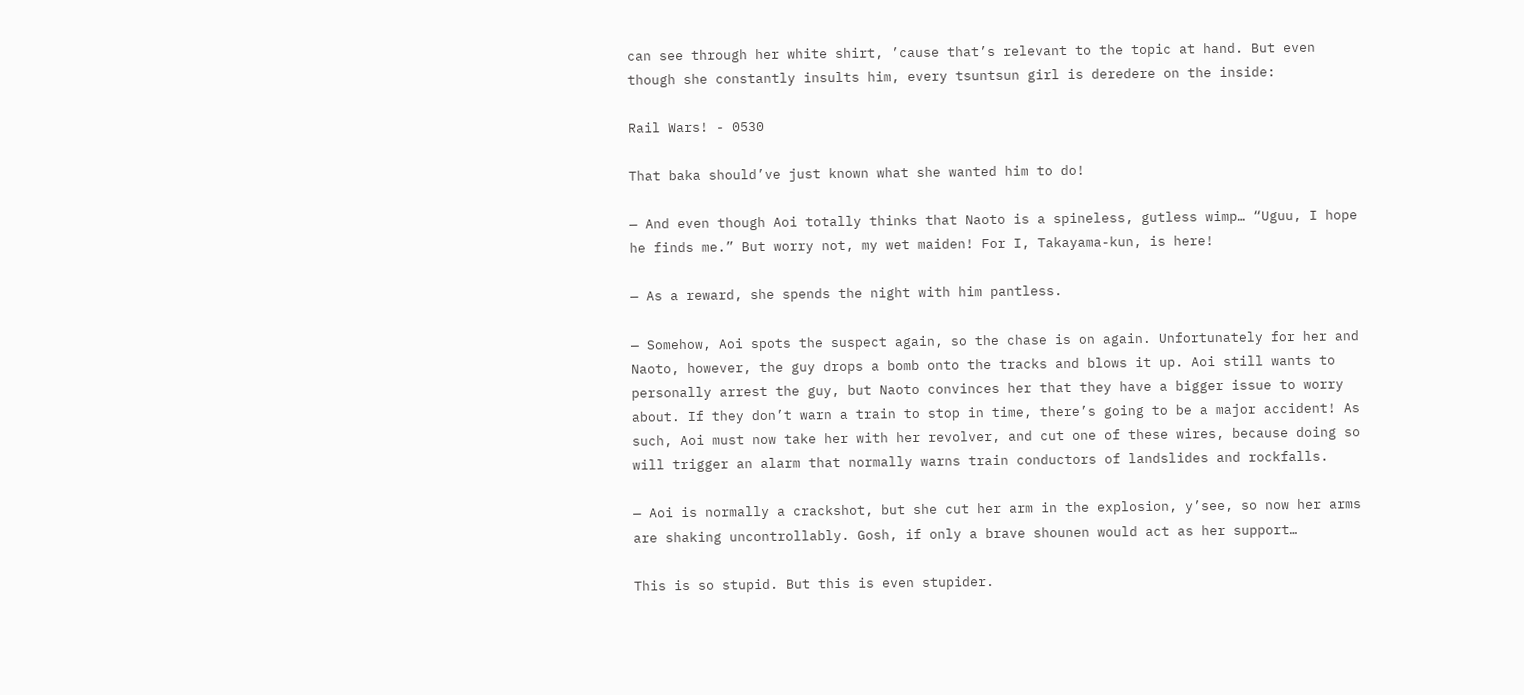can see through her white shirt, ’cause that’s relevant to the topic at hand. But even though she constantly insults him, every tsuntsun girl is deredere on the inside:

Rail Wars! - 0530

That baka should’ve just known what she wanted him to do!

— And even though Aoi totally thinks that Naoto is a spineless, gutless wimp… “Uguu, I hope he finds me.” But worry not, my wet maiden! For I, Takayama-kun, is here!

— As a reward, she spends the night with him pantless.

— Somehow, Aoi spots the suspect again, so the chase is on again. Unfortunately for her and Naoto, however, the guy drops a bomb onto the tracks and blows it up. Aoi still wants to personally arrest the guy, but Naoto convinces her that they have a bigger issue to worry about. If they don’t warn a train to stop in time, there’s going to be a major accident! As such, Aoi must now take her with her revolver, and cut one of these wires, because doing so will trigger an alarm that normally warns train conductors of landslides and rockfalls.

— Aoi is normally a crackshot, but she cut her arm in the explosion, y’see, so now her arms are shaking uncontrollably. Gosh, if only a brave shounen would act as her support…

This is so stupid. But this is even stupider.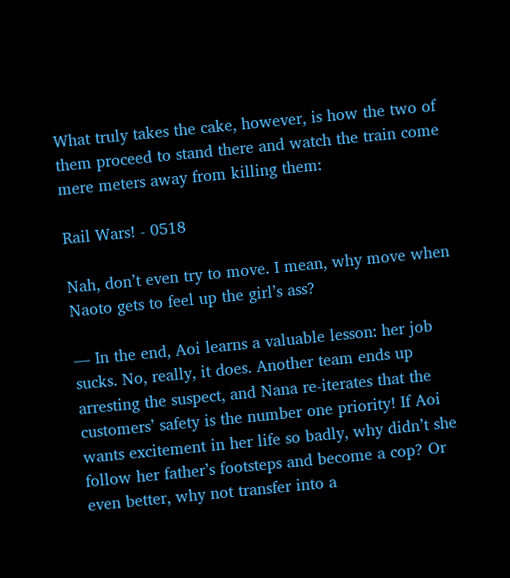What truly takes the cake, however, is how the two of them proceed to stand there and watch the train come mere meters away from killing them:

Rail Wars! - 0518

Nah, don’t even try to move. I mean, why move when Naoto gets to feel up the girl’s ass?

— In the end, Aoi learns a valuable lesson: her job sucks. No, really, it does. Another team ends up arresting the suspect, and Nana re-iterates that the customers’ safety is the number one priority! If Aoi wants excitement in her life so badly, why didn’t she follow her father’s footsteps and become a cop? Or even better, why not transfer into a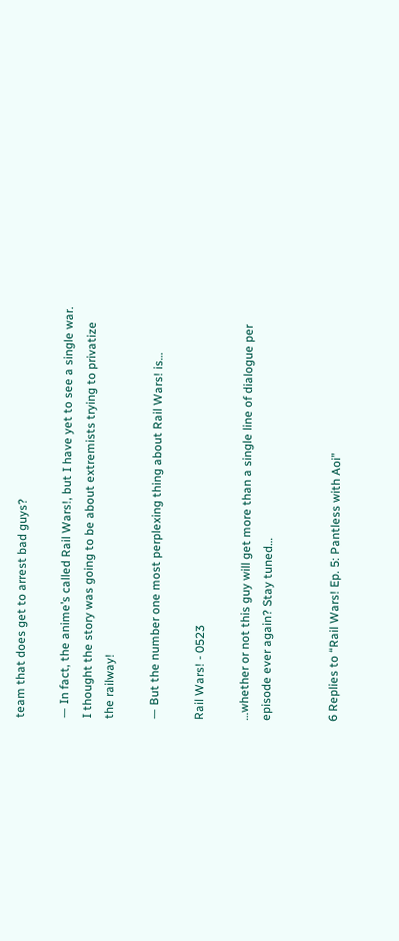team that does get to arrest bad guys?

— In fact, the anime’s called Rail Wars!, but I have yet to see a single war. I thought the story was going to be about extremists trying to privatize the railway!

— But the number one most perplexing thing about Rail Wars! is…

Rail Wars! - 0523

…whether or not this guy will get more than a single line of dialogue per episode ever again? Stay tuned…


6 Replies to “Rail Wars! Ep. 5: Pantless with Aoi”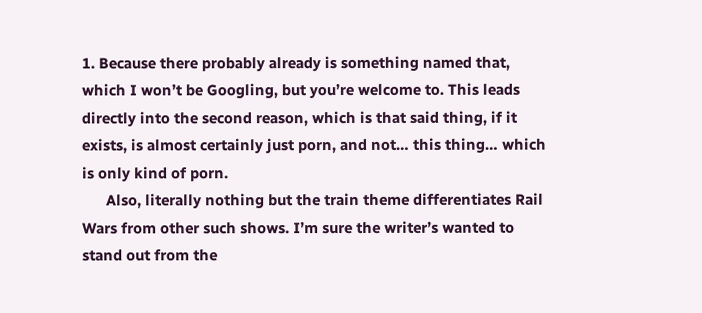1. Because there probably already is something named that, which I won’t be Googling, but you’re welcome to. This leads directly into the second reason, which is that said thing, if it exists, is almost certainly just porn, and not… this thing… which is only kind of porn.
      Also, literally nothing but the train theme differentiates Rail Wars from other such shows. I’m sure the writer’s wanted to stand out from the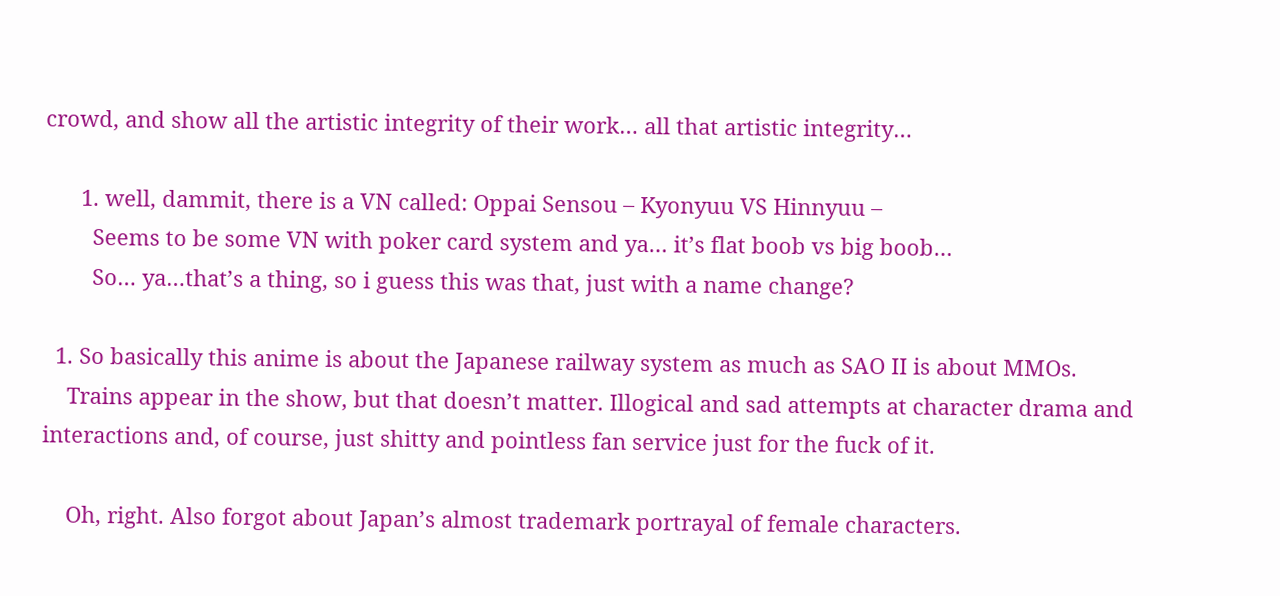crowd, and show all the artistic integrity of their work… all that artistic integrity…

      1. well, dammit, there is a VN called: Oppai Sensou – Kyonyuu VS Hinnyuu –
        Seems to be some VN with poker card system and ya… it’s flat boob vs big boob…
        So… ya…that’s a thing, so i guess this was that, just with a name change?

  1. So basically this anime is about the Japanese railway system as much as SAO II is about MMOs.
    Trains appear in the show, but that doesn’t matter. Illogical and sad attempts at character drama and interactions and, of course, just shitty and pointless fan service just for the fuck of it.

    Oh, right. Also forgot about Japan’s almost trademark portrayal of female characters.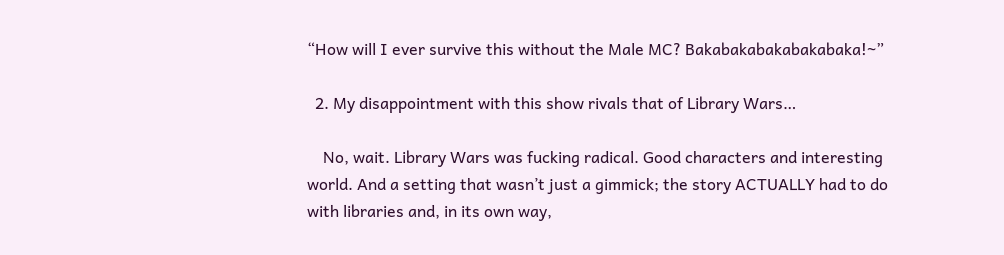“How will I ever survive this without the Male MC? Bakabakabakabakabaka!~”

  2. My disappointment with this show rivals that of Library Wars…

    No, wait. Library Wars was fucking radical. Good characters and interesting world. And a setting that wasn’t just a gimmick; the story ACTUALLY had to do with libraries and, in its own way,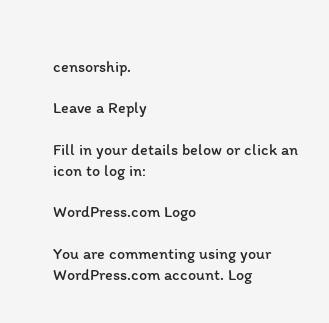censorship.

Leave a Reply

Fill in your details below or click an icon to log in:

WordPress.com Logo

You are commenting using your WordPress.com account. Log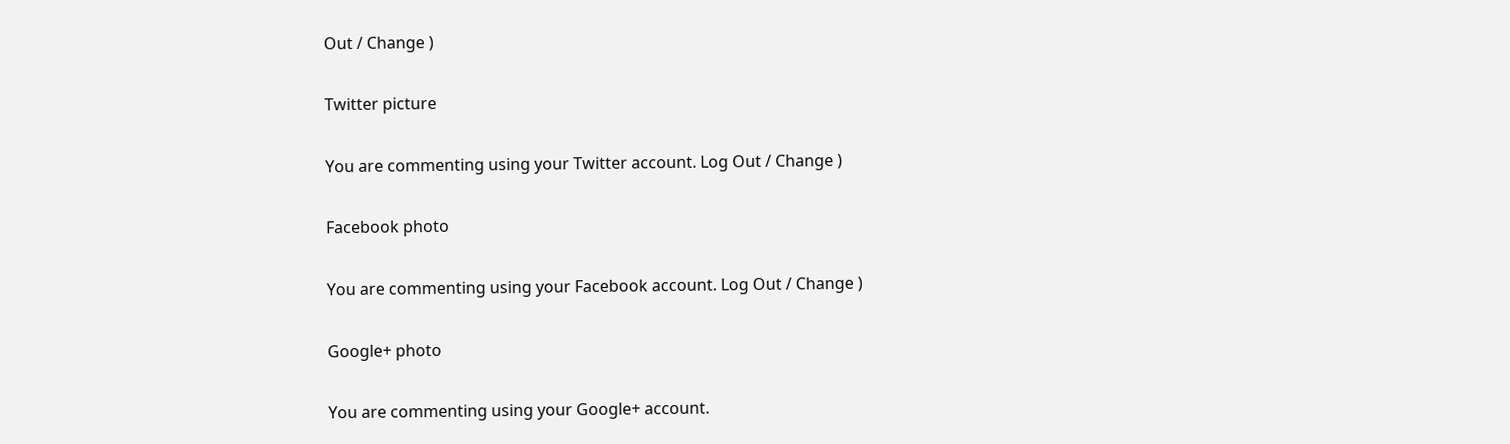Out / Change )

Twitter picture

You are commenting using your Twitter account. Log Out / Change )

Facebook photo

You are commenting using your Facebook account. Log Out / Change )

Google+ photo

You are commenting using your Google+ account.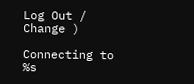Log Out / Change )

Connecting to %s